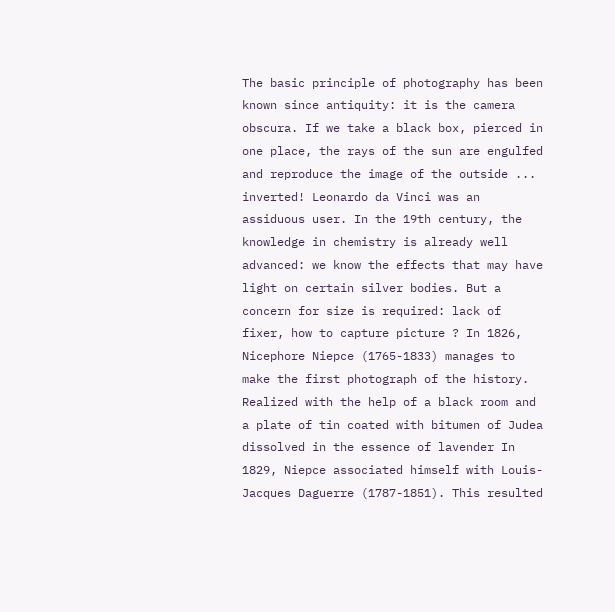The basic principle of photography has been known since antiquity: it is the camera obscura. If we take a black box, pierced in one place, the rays of the sun are engulfed and reproduce the image of the outside ... inverted! Leonardo da Vinci was an assiduous user. In the 19th century, the knowledge in chemistry is already well advanced: we know the effects that may have light on certain silver bodies. But a concern for size is required: lack of fixer, how to capture picture ? In 1826, Nicephore Niepce (1765-1833) manages to make the first photograph of the history. Realized with the help of a black room and a plate of tin coated with bitumen of Judea dissolved in the essence of lavender In 1829, Niepce associated himself with Louis-Jacques Daguerre (1787-1851). This resulted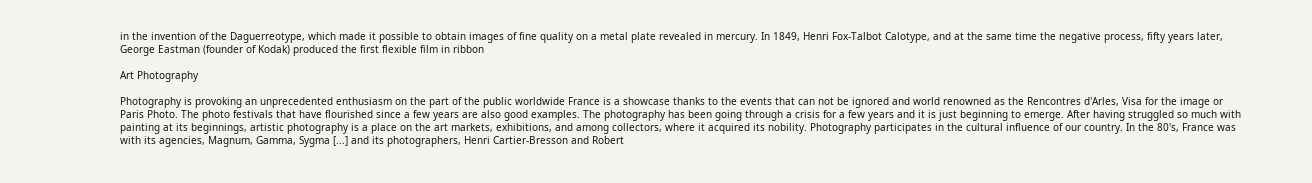in the invention of the Daguerreotype, which made it possible to obtain images of fine quality on a metal plate revealed in mercury. In 1849, Henri Fox-Talbot Calotype, and at the same time the negative process, fifty years later, George Eastman (founder of Kodak) produced the first flexible film in ribbon

Art Photography

Photography is provoking an unprecedented enthusiasm on the part of the public worldwide France is a showcase thanks to the events that can not be ignored and world renowned as the Rencontres d'Arles, Visa for the image or Paris Photo. The photo festivals that have flourished since a few years are also good examples. The photography has been going through a crisis for a few years and it is just beginning to emerge. After having struggled so much with painting at its beginnings, artistic photography is a place on the art markets, exhibitions, and among collectors, where it acquired its nobility. Photography participates in the cultural influence of our country. In the 80's, France was with its agencies, Magnum, Gamma, Sygma [...] and its photographers, Henri Cartier-Bresson and Robert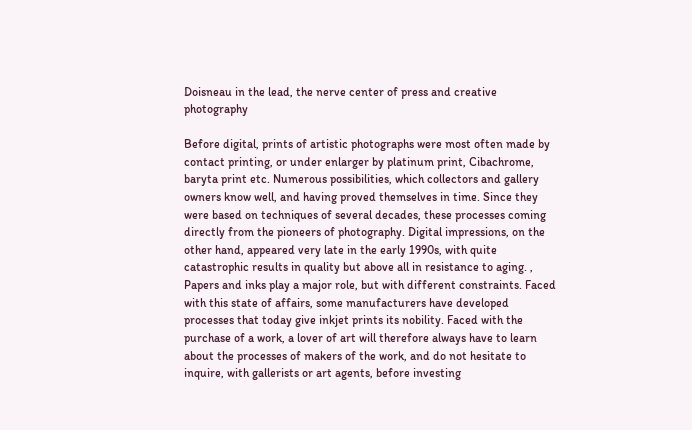Doisneau in the lead, the nerve center of press and creative photography

Before digital, prints of artistic photographs were most often made by contact printing, or under enlarger by platinum print, Cibachrome, baryta print etc. Numerous possibilities, which collectors and gallery owners know well, and having proved themselves in time. Since they were based on techniques of several decades, these processes coming directly from the pioneers of photography. Digital impressions, on the other hand, appeared very late in the early 1990s, with quite catastrophic results in quality but above all in resistance to aging. , Papers and inks play a major role, but with different constraints. Faced with this state of affairs, some manufacturers have developed processes that today give inkjet prints its nobility. Faced with the purchase of a work, a lover of art will therefore always have to learn about the processes of makers of the work, and do not hesitate to inquire, with gallerists or art agents, before investing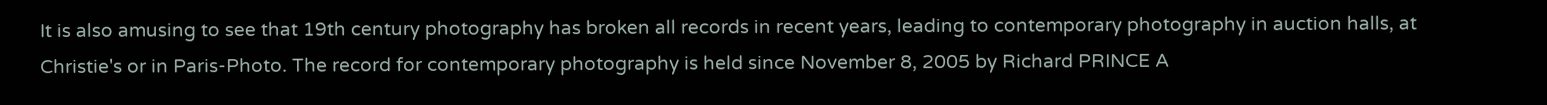It is also amusing to see that 19th century photography has broken all records in recent years, leading to contemporary photography in auction halls, at Christie's or in Paris-Photo. The record for contemporary photography is held since November 8, 2005 by Richard PRINCE A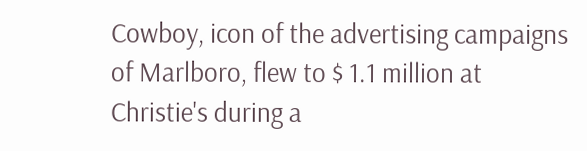Cowboy, icon of the advertising campaigns of Marlboro, flew to $ 1.1 million at Christie's during a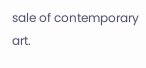sale of contemporary art.